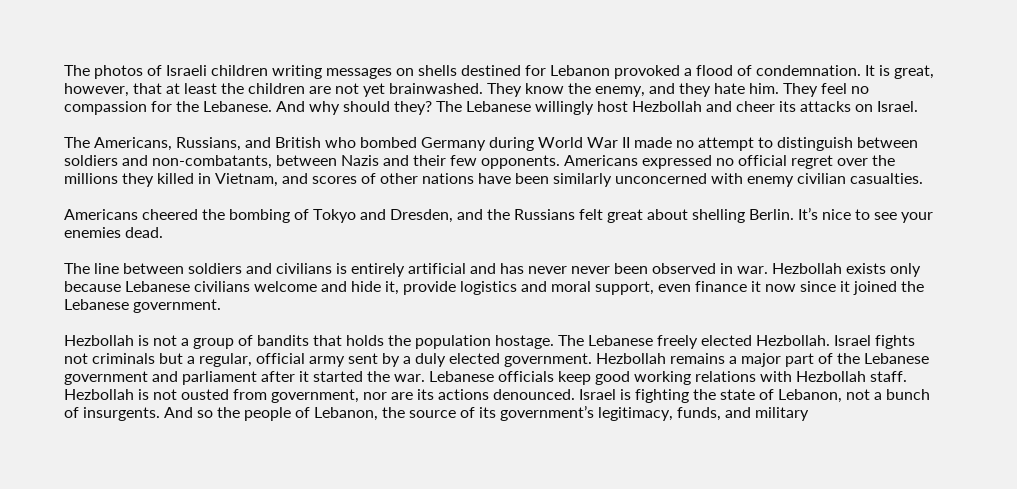The photos of Israeli children writing messages on shells destined for Lebanon provoked a flood of condemnation. It is great, however, that at least the children are not yet brainwashed. They know the enemy, and they hate him. They feel no compassion for the Lebanese. And why should they? The Lebanese willingly host Hezbollah and cheer its attacks on Israel.

The Americans, Russians, and British who bombed Germany during World War II made no attempt to distinguish between soldiers and non-combatants, between Nazis and their few opponents. Americans expressed no official regret over the millions they killed in Vietnam, and scores of other nations have been similarly unconcerned with enemy civilian casualties.

Americans cheered the bombing of Tokyo and Dresden, and the Russians felt great about shelling Berlin. It’s nice to see your enemies dead.

The line between soldiers and civilians is entirely artificial and has never never been observed in war. Hezbollah exists only because Lebanese civilians welcome and hide it, provide logistics and moral support, even finance it now since it joined the Lebanese government.

Hezbollah is not a group of bandits that holds the population hostage. The Lebanese freely elected Hezbollah. Israel fights not criminals but a regular, official army sent by a duly elected government. Hezbollah remains a major part of the Lebanese government and parliament after it started the war. Lebanese officials keep good working relations with Hezbollah staff. Hezbollah is not ousted from government, nor are its actions denounced. Israel is fighting the state of Lebanon, not a bunch of insurgents. And so the people of Lebanon, the source of its government’s legitimacy, funds, and military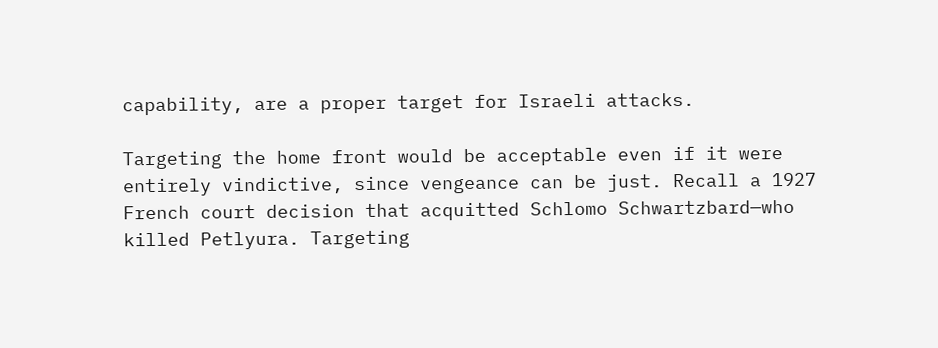capability, are a proper target for Israeli attacks.

Targeting the home front would be acceptable even if it were entirely vindictive, since vengeance can be just. Recall a 1927 French court decision that acquitted Schlomo Schwartzbard—who killed Petlyura. Targeting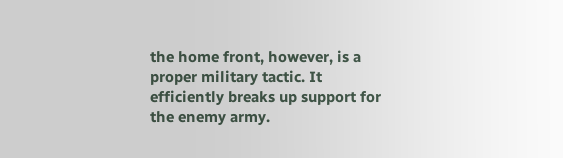the home front, however, is a proper military tactic. It efficiently breaks up support for the enemy army.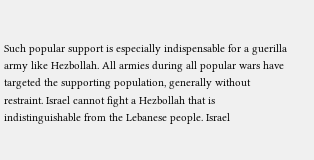Such popular support is especially indispensable for a guerilla army like Hezbollah. All armies during all popular wars have targeted the supporting population, generally without restraint. Israel cannot fight a Hezbollah that is indistinguishable from the Lebanese people. Israel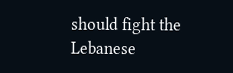should fight the Lebanese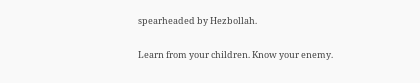spearheaded by Hezbollah.

Learn from your children. Know your enemy.